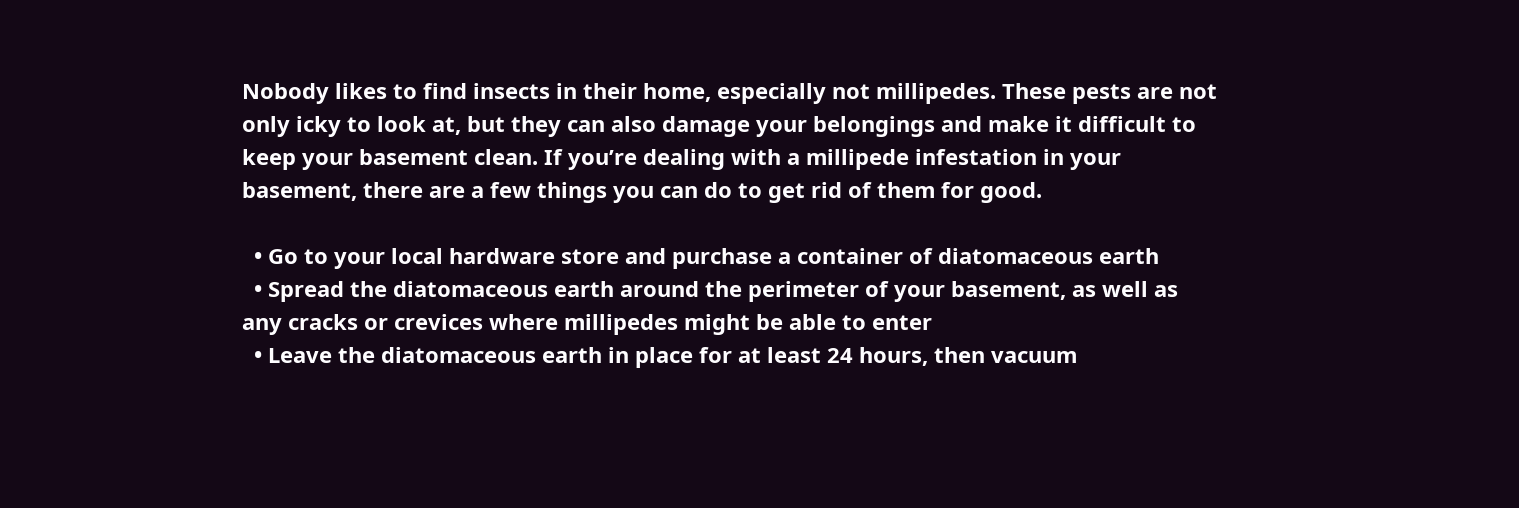Nobody likes to find insects in their home, especially not millipedes. These pests are not only icky to look at, but they can also damage your belongings and make it difficult to keep your basement clean. If you’re dealing with a millipede infestation in your basement, there are a few things you can do to get rid of them for good.

  • Go to your local hardware store and purchase a container of diatomaceous earth
  • Spread the diatomaceous earth around the perimeter of your basement, as well as any cracks or crevices where millipedes might be able to enter
  • Leave the diatomaceous earth in place for at least 24 hours, then vacuum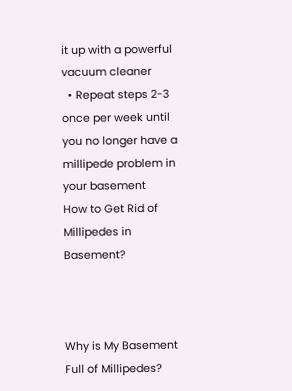it up with a powerful vacuum cleaner
  • Repeat steps 2-3 once per week until you no longer have a millipede problem in your basement
How to Get Rid of Millipedes in Basement?



Why is My Basement Full of Millipedes?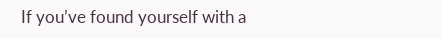If you’ve found yourself with a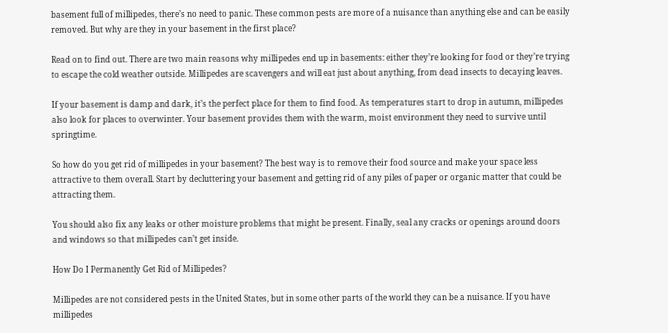basement full of millipedes, there’s no need to panic. These common pests are more of a nuisance than anything else and can be easily removed. But why are they in your basement in the first place?

Read on to find out. There are two main reasons why millipedes end up in basements: either they’re looking for food or they’re trying to escape the cold weather outside. Millipedes are scavengers and will eat just about anything, from dead insects to decaying leaves.

If your basement is damp and dark, it’s the perfect place for them to find food. As temperatures start to drop in autumn, millipedes also look for places to overwinter. Your basement provides them with the warm, moist environment they need to survive until springtime.

So how do you get rid of millipedes in your basement? The best way is to remove their food source and make your space less attractive to them overall. Start by decluttering your basement and getting rid of any piles of paper or organic matter that could be attracting them.

You should also fix any leaks or other moisture problems that might be present. Finally, seal any cracks or openings around doors and windows so that millipedes can’t get inside.

How Do I Permanently Get Rid of Millipedes?

Millipedes are not considered pests in the United States, but in some other parts of the world they can be a nuisance. If you have millipedes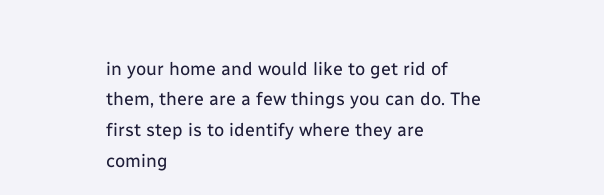in your home and would like to get rid of them, there are a few things you can do. The first step is to identify where they are coming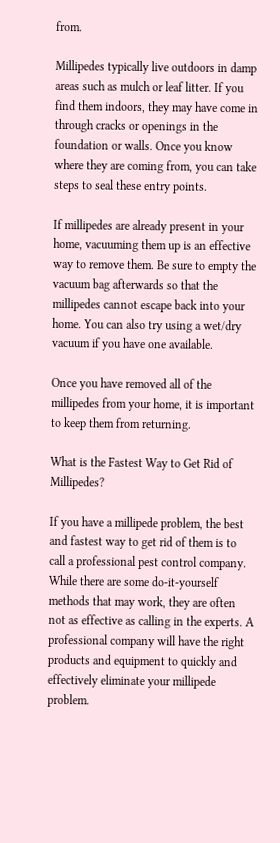from.

Millipedes typically live outdoors in damp areas such as mulch or leaf litter. If you find them indoors, they may have come in through cracks or openings in the foundation or walls. Once you know where they are coming from, you can take steps to seal these entry points.

If millipedes are already present in your home, vacuuming them up is an effective way to remove them. Be sure to empty the vacuum bag afterwards so that the millipedes cannot escape back into your home. You can also try using a wet/dry vacuum if you have one available.

Once you have removed all of the millipedes from your home, it is important to keep them from returning.

What is the Fastest Way to Get Rid of Millipedes?

If you have a millipede problem, the best and fastest way to get rid of them is to call a professional pest control company. While there are some do-it-yourself methods that may work, they are often not as effective as calling in the experts. A professional company will have the right products and equipment to quickly and effectively eliminate your millipede problem.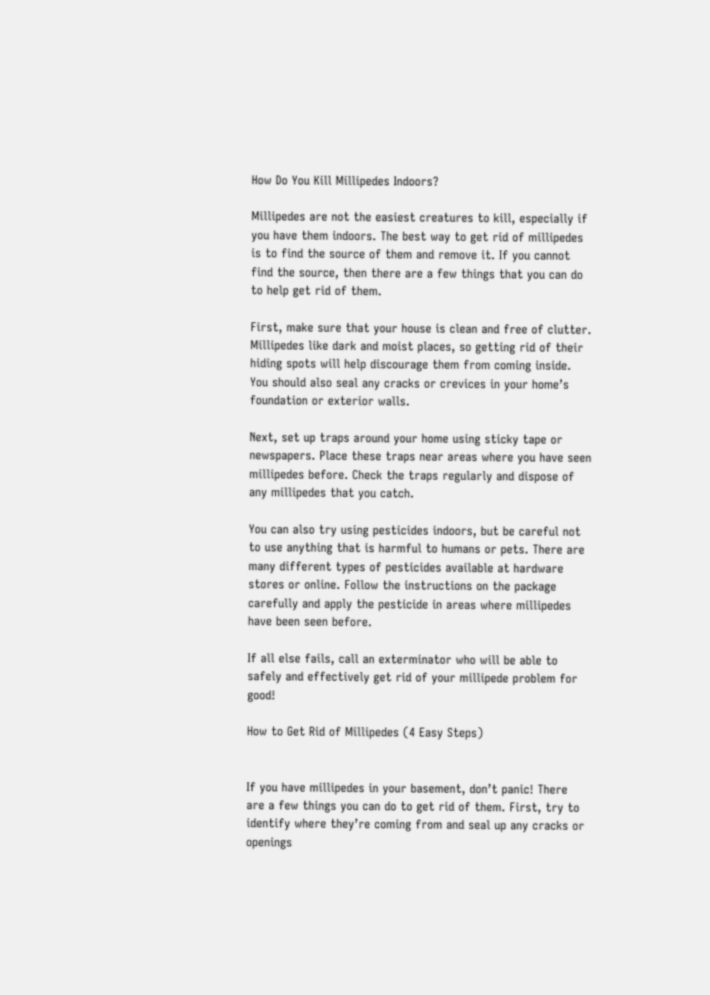How Do You Kill Millipedes Indoors?

Millipedes are not the easiest creatures to kill, especially if you have them indoors. The best way to get rid of millipedes is to find the source of them and remove it. If you cannot find the source, then there are a few things that you can do to help get rid of them.

First, make sure that your house is clean and free of clutter. Millipedes like dark and moist places, so getting rid of their hiding spots will help discourage them from coming inside. You should also seal any cracks or crevices in your home’s foundation or exterior walls.

Next, set up traps around your home using sticky tape or newspapers. Place these traps near areas where you have seen millipedes before. Check the traps regularly and dispose of any millipedes that you catch.

You can also try using pesticides indoors, but be careful not to use anything that is harmful to humans or pets. There are many different types of pesticides available at hardware stores or online. Follow the instructions on the package carefully and apply the pesticide in areas where millipedes have been seen before.

If all else fails, call an exterminator who will be able to safely and effectively get rid of your millipede problem for good!

How to Get Rid of Millipedes (4 Easy Steps)


If you have millipedes in your basement, don’t panic! There are a few things you can do to get rid of them. First, try to identify where they’re coming from and seal up any cracks or openings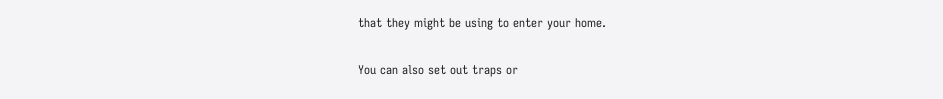that they might be using to enter your home.

You can also set out traps or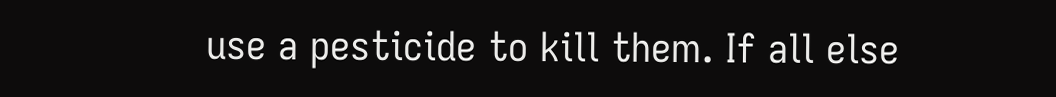use a pesticide to kill them. If all else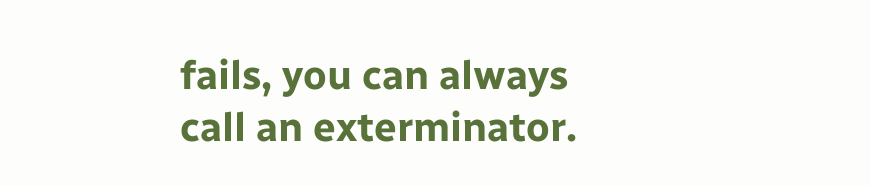fails, you can always call an exterminator.